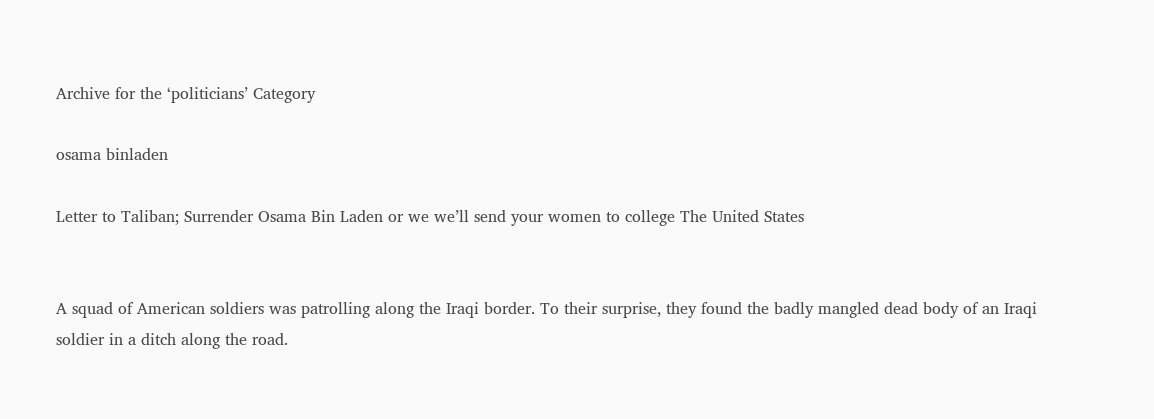Archive for the ‘politicians’ Category

osama binladen

Letter to Taliban; Surrender Osama Bin Laden or we we’ll send your women to college The United States


A squad of American soldiers was patrolling along the Iraqi border. To their surprise, they found the badly mangled dead body of an Iraqi soldier in a ditch along the road.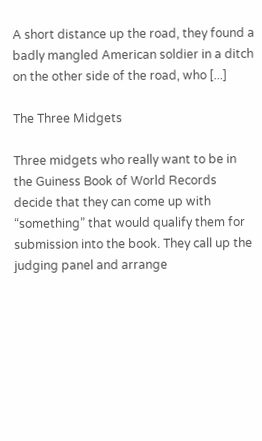A short distance up the road, they found a badly mangled American soldier in a ditch on the other side of the road, who [...]

The Three Midgets

Three midgets who really want to be in the Guiness Book of World Records decide that they can come up with “something” that would qualify them for submission into the book. They call up the judging panel and arrange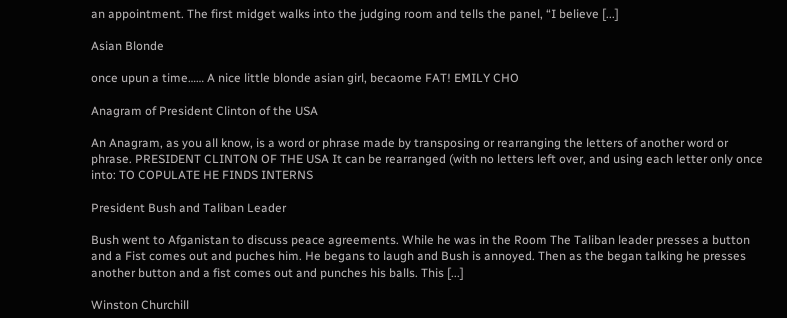an appointment. The first midget walks into the judging room and tells the panel, “I believe [...]

Asian Blonde

once upun a time…… A nice little blonde asian girl, becaome FAT! EMILY CHO

Anagram of President Clinton of the USA

An Anagram, as you all know, is a word or phrase made by transposing or rearranging the letters of another word or phrase. PRESIDENT CLINTON OF THE USA It can be rearranged (with no letters left over, and using each letter only once into: TO COPULATE HE FINDS INTERNS

President Bush and Taliban Leader

Bush went to Afganistan to discuss peace agreements. While he was in the Room The Taliban leader presses a button and a Fist comes out and puches him. He begans to laugh and Bush is annoyed. Then as the began talking he presses another button and a fist comes out and punches his balls. This [...]

Winston Churchill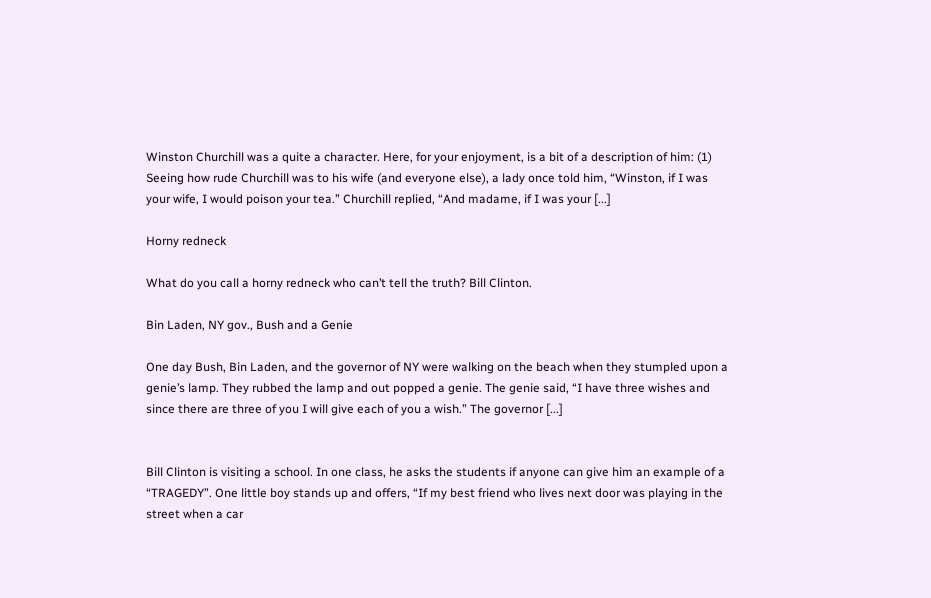Winston Churchill was a quite a character. Here, for your enjoyment, is a bit of a description of him: (1) Seeing how rude Churchill was to his wife (and everyone else), a lady once told him, “Winston, if I was your wife, I would poison your tea.” Churchill replied, “And madame, if I was your [...]

Horny redneck

What do you call a horny redneck who can’t tell the truth? Bill Clinton.

Bin Laden, NY gov., Bush and a Genie

One day Bush, Bin Laden, and the governor of NY were walking on the beach when they stumpled upon a genie’s lamp. They rubbed the lamp and out popped a genie. The genie said, “I have three wishes and since there are three of you I will give each of you a wish.” The governor [...]


Bill Clinton is visiting a school. In one class, he asks the students if anyone can give him an example of a “TRAGEDY”. One little boy stands up and offers, “If my best friend who lives next door was playing in the street when a car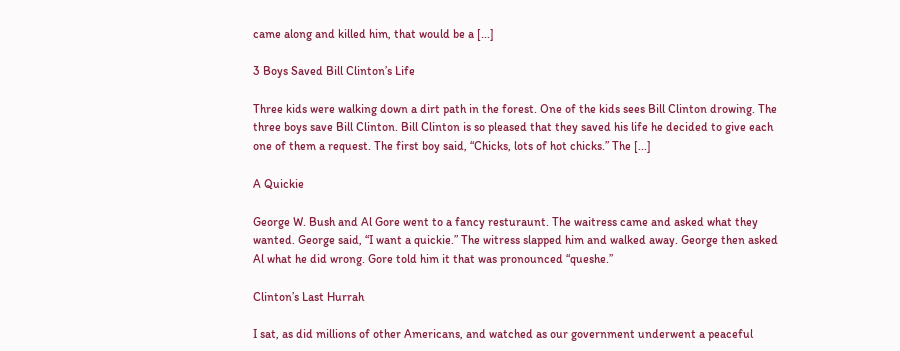came along and killed him, that would be a [...]

3 Boys Saved Bill Clinton’s Life

Three kids were walking down a dirt path in the forest. One of the kids sees Bill Clinton drowing. The three boys save Bill Clinton. Bill Clinton is so pleased that they saved his life he decided to give each one of them a request. The first boy said, “Chicks, lots of hot chicks.” The [...]

A Quickie

George W. Bush and Al Gore went to a fancy resturaunt. The waitress came and asked what they wanted. George said, “I want a quickie.” The witress slapped him and walked away. George then asked Al what he did wrong. Gore told him it that was pronounced “queshe.”

Clinton’s Last Hurrah

I sat, as did millions of other Americans, and watched as our government underwent a peaceful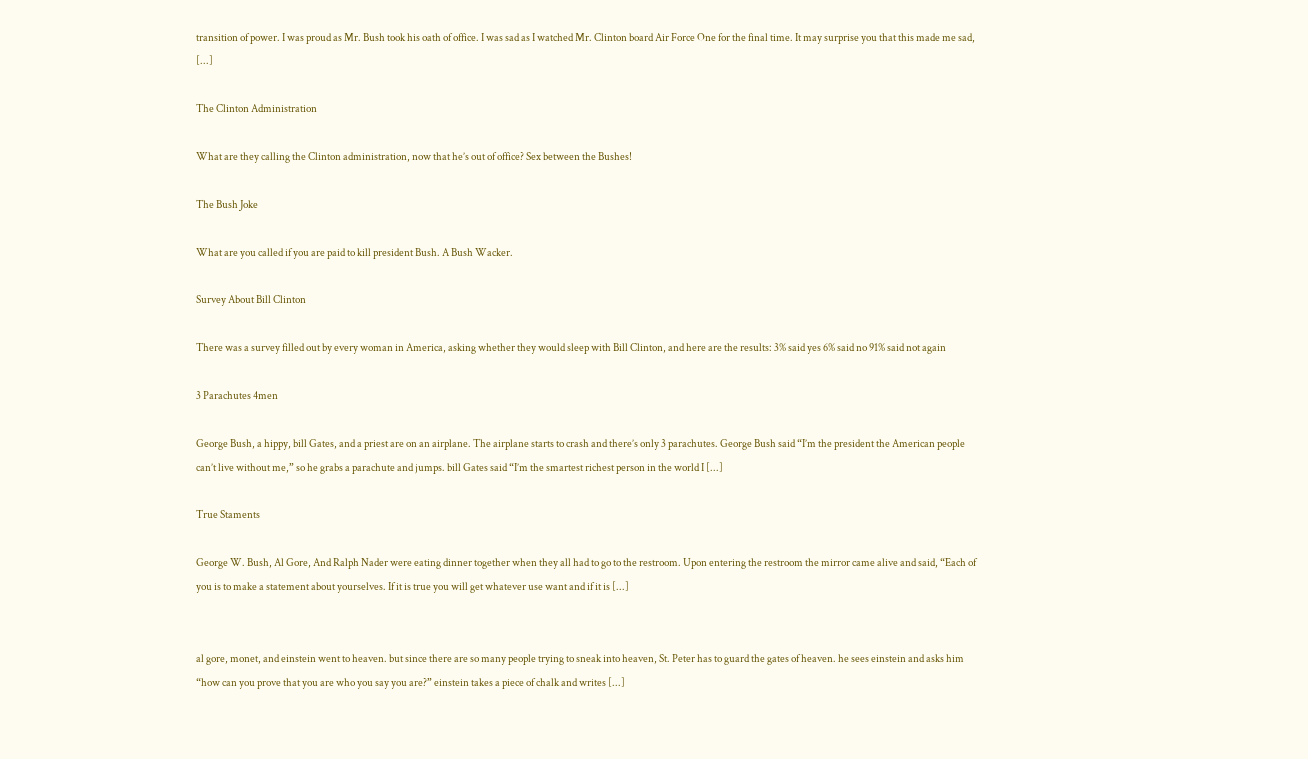transition of power. I was proud as Mr. Bush took his oath of office. I was sad as I watched Mr. Clinton board Air Force One for the final time. It may surprise you that this made me sad, [...]

The Clinton Administration

What are they calling the Clinton administration, now that he’s out of office? Sex between the Bushes!

The Bush Joke

What are you called if you are paid to kill president Bush. A Bush Wacker.

Survey About Bill Clinton

There was a survey filled out by every woman in America, asking whether they would sleep with Bill Clinton, and here are the results: 3% said yes 6% said no 91% said not again

3 Parachutes 4men

George Bush, a hippy, bill Gates, and a priest are on an airplane. The airplane starts to crash and there’s only 3 parachutes. George Bush said “I’m the president the American people can’t live without me,” so he grabs a parachute and jumps. bill Gates said “I’m the smartest richest person in the world I [...]

True Staments

George W. Bush, Al Gore, And Ralph Nader were eating dinner together when they all had to go to the restroom. Upon entering the restroom the mirror came alive and said, “Each of you is to make a statement about yourselves. If it is true you will get whatever use want and if it is [...]


al gore, monet, and einstein went to heaven. but since there are so many people trying to sneak into heaven, St. Peter has to guard the gates of heaven. he sees einstein and asks him “how can you prove that you are who you say you are?” einstein takes a piece of chalk and writes [...]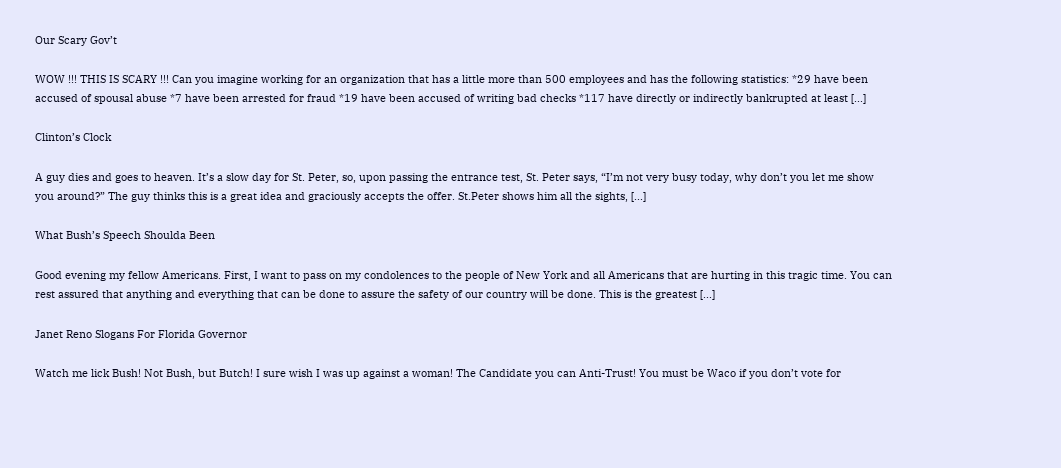Our Scary Gov’t

WOW !!! THIS IS SCARY !!! Can you imagine working for an organization that has a little more than 500 employees and has the following statistics: *29 have been accused of spousal abuse *7 have been arrested for fraud *19 have been accused of writing bad checks *117 have directly or indirectly bankrupted at least [...]

Clinton’s Clock

A guy dies and goes to heaven. It’s a slow day for St. Peter, so, upon passing the entrance test, St. Peter says, “I’m not very busy today, why don’t you let me show you around?” The guy thinks this is a great idea and graciously accepts the offer. St.Peter shows him all the sights, [...]

What Bush’s Speech Shoulda Been

Good evening my fellow Americans. First, I want to pass on my condolences to the people of New York and all Americans that are hurting in this tragic time. You can rest assured that anything and everything that can be done to assure the safety of our country will be done. This is the greatest [...]

Janet Reno Slogans For Florida Governor

Watch me lick Bush! Not Bush, but Butch! I sure wish I was up against a woman! The Candidate you can Anti-Trust! You must be Waco if you don’t vote for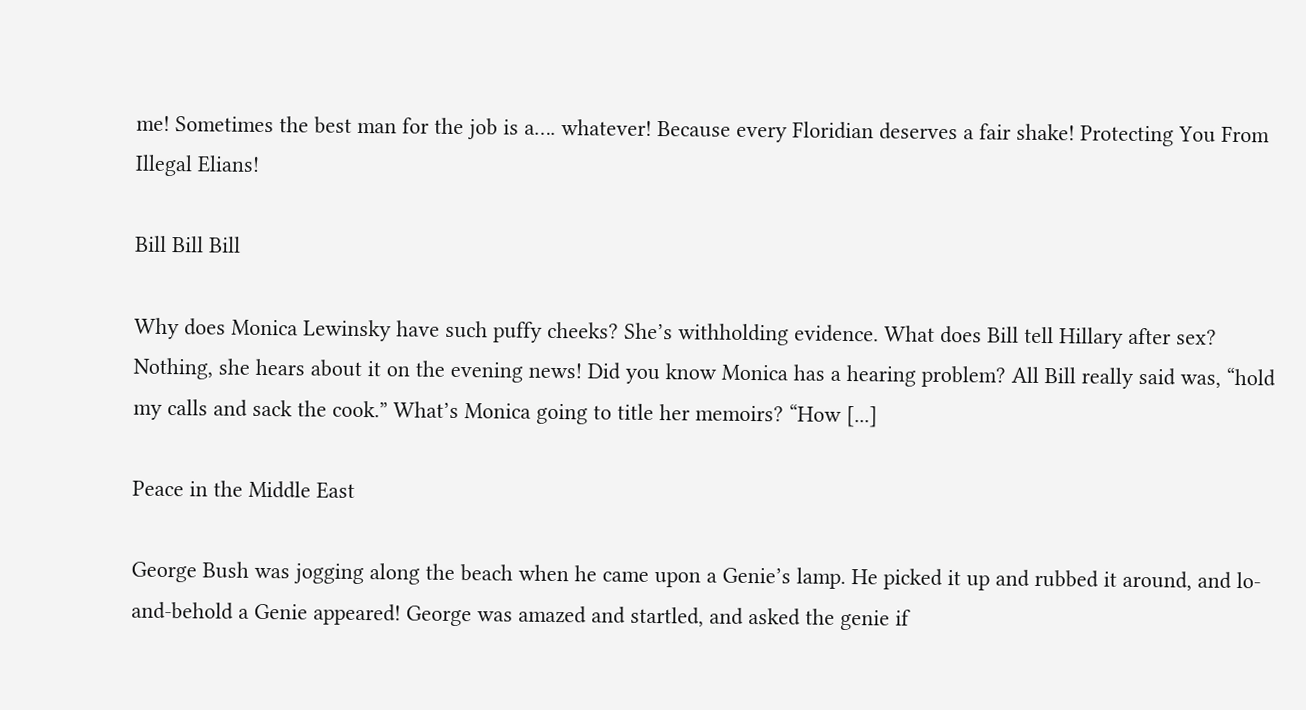me! Sometimes the best man for the job is a…. whatever! Because every Floridian deserves a fair shake! Protecting You From Illegal Elians!

Bill Bill Bill

Why does Monica Lewinsky have such puffy cheeks? She’s withholding evidence. What does Bill tell Hillary after sex? Nothing, she hears about it on the evening news! Did you know Monica has a hearing problem? All Bill really said was, “hold my calls and sack the cook.” What’s Monica going to title her memoirs? “How [...]

Peace in the Middle East

George Bush was jogging along the beach when he came upon a Genie’s lamp. He picked it up and rubbed it around, and lo-and-behold a Genie appeared! George was amazed and startled, and asked the genie if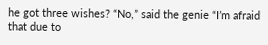he got three wishes? “No,” said the genie “I’m afraid that due to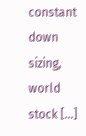constant down sizing, world stock [...]